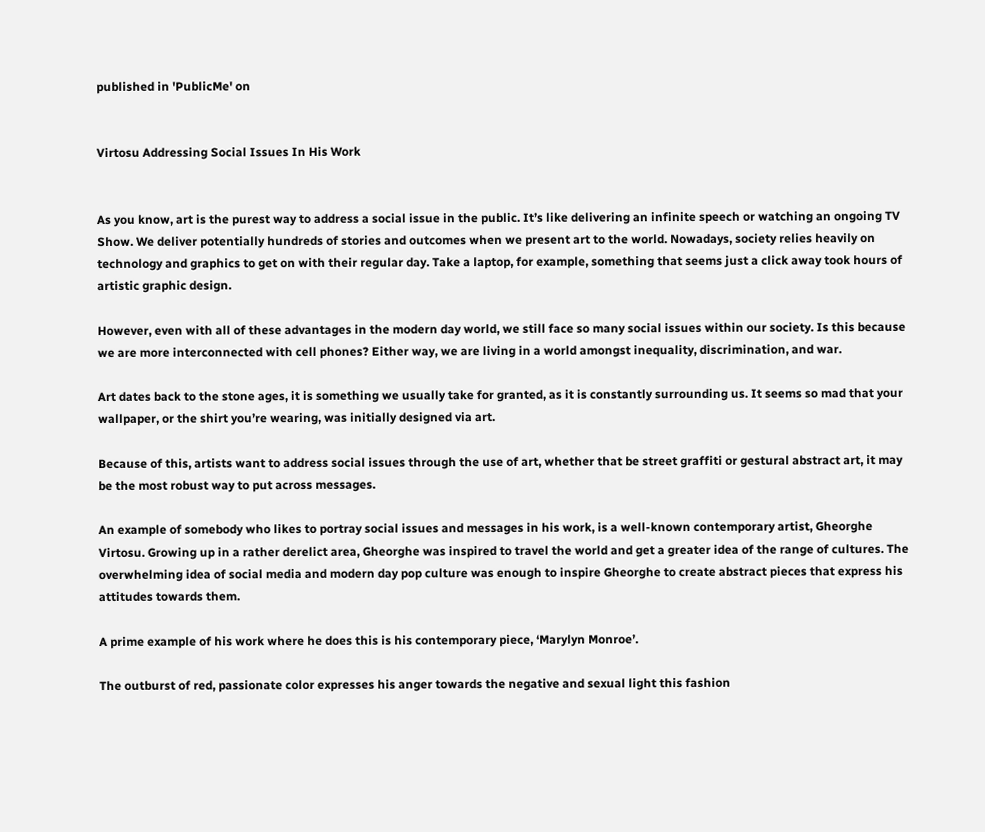published in 'PublicMe' on


Virtosu Addressing Social Issues In His Work


As you know, art is the purest way to address a social issue in the public. It’s like delivering an infinite speech or watching an ongoing TV Show. We deliver potentially hundreds of stories and outcomes when we present art to the world. Nowadays, society relies heavily on technology and graphics to get on with their regular day. Take a laptop, for example, something that seems just a click away took hours of artistic graphic design.

However, even with all of these advantages in the modern day world, we still face so many social issues within our society. Is this because we are more interconnected with cell phones? Either way, we are living in a world amongst inequality, discrimination, and war.

Art dates back to the stone ages, it is something we usually take for granted, as it is constantly surrounding us. It seems so mad that your wallpaper, or the shirt you’re wearing, was initially designed via art.

Because of this, artists want to address social issues through the use of art, whether that be street graffiti or gestural abstract art, it may be the most robust way to put across messages.

An example of somebody who likes to portray social issues and messages in his work, is a well-known contemporary artist, Gheorghe Virtosu. Growing up in a rather derelict area, Gheorghe was inspired to travel the world and get a greater idea of the range of cultures. The overwhelming idea of social media and modern day pop culture was enough to inspire Gheorghe to create abstract pieces that express his attitudes towards them.

A prime example of his work where he does this is his contemporary piece, ‘Marylyn Monroe’.

The outburst of red, passionate color expresses his anger towards the negative and sexual light this fashion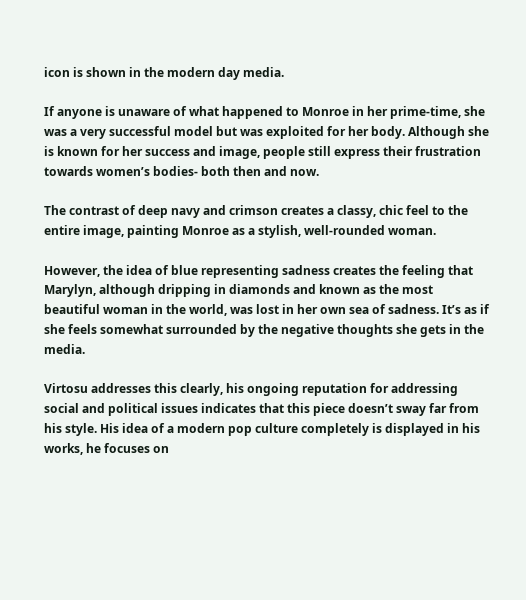icon is shown in the modern day media.

If anyone is unaware of what happened to Monroe in her prime-time, she was a very successful model but was exploited for her body. Although she is known for her success and image, people still express their frustration towards women’s bodies- both then and now.

The contrast of deep navy and crimson creates a classy, chic feel to the entire image, painting Monroe as a stylish, well-rounded woman.

However, the idea of blue representing sadness creates the feeling that Marylyn, although dripping in diamonds and known as the most beautiful woman in the world, was lost in her own sea of sadness. It’s as if she feels somewhat surrounded by the negative thoughts she gets in the media.

Virtosu addresses this clearly, his ongoing reputation for addressing social and political issues indicates that this piece doesn’t sway far from his style. His idea of a modern pop culture completely is displayed in his works, he focuses on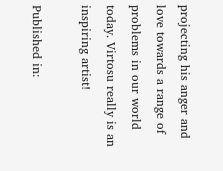projecting his anger and love towards a range of problems in our world today. Virtosu really is an inspiring artist!

Published in: